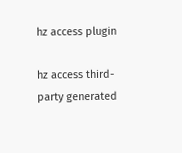hz access plugin

hz access third-party generated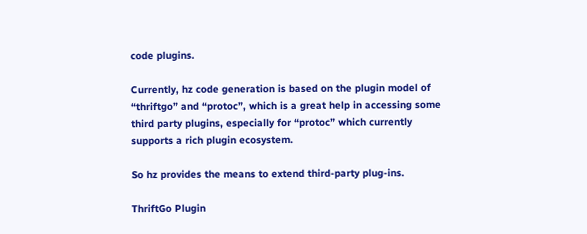code plugins.

Currently, hz code generation is based on the plugin model of “thriftgo” and “protoc”, which is a great help in accessing some third party plugins, especially for “protoc” which currently supports a rich plugin ecosystem.

So hz provides the means to extend third-party plug-ins.

ThriftGo Plugin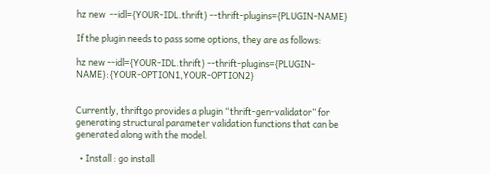hz new  --idl={YOUR-IDL.thrift} --thrift-plugins={PLUGIN-NAME}

If the plugin needs to pass some options, they are as follows:

hz new --idl={YOUR-IDL.thrift} --thrift-plugins={PLUGIN-NAME}:{YOUR-OPTION1,YOUR-OPTION2}


Currently, thriftgo provides a plugin “thrift-gen-validator” for generating structural parameter validation functions that can be generated along with the model.

  • Install : go install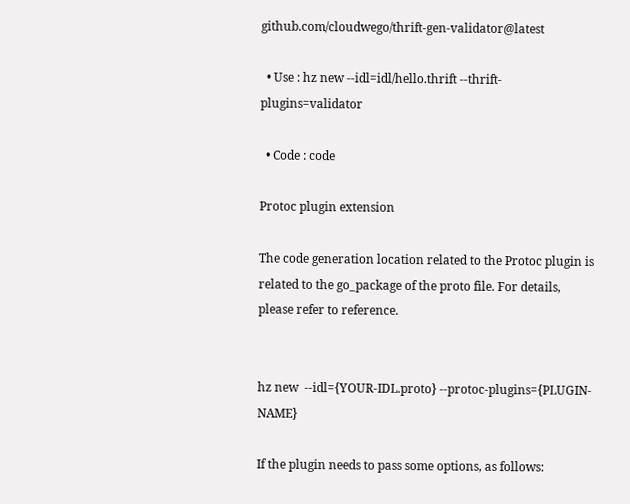github.com/cloudwego/thrift-gen-validator@latest

  • Use : hz new --idl=idl/hello.thrift --thrift-plugins=validator

  • Code : code

Protoc plugin extension

The code generation location related to the Protoc plugin is related to the go_package of the proto file. For details, please refer to reference.


hz new  --idl={YOUR-IDL.proto} --protoc-plugins={PLUGIN-NAME}

If the plugin needs to pass some options, as follows: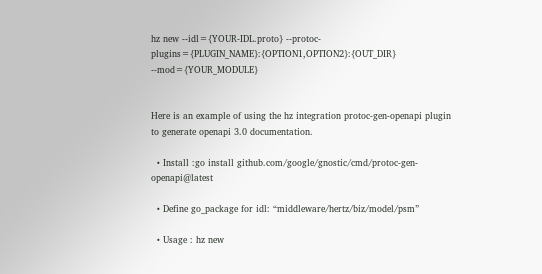hz new --idl={YOUR-IDL.proto} --protoc-plugins={PLUGIN_NAME}:{OPTION1,OPTION2}:{OUT_DIR} --mod={YOUR_MODULE}


Here is an example of using the hz integration protoc-gen-openapi plugin to generate openapi 3.0 documentation.

  • Install :go install github.com/google/gnostic/cmd/protoc-gen-openapi@latest

  • Define go_package for idl: “middleware/hertz/biz/model/psm”

  • Usage : hz new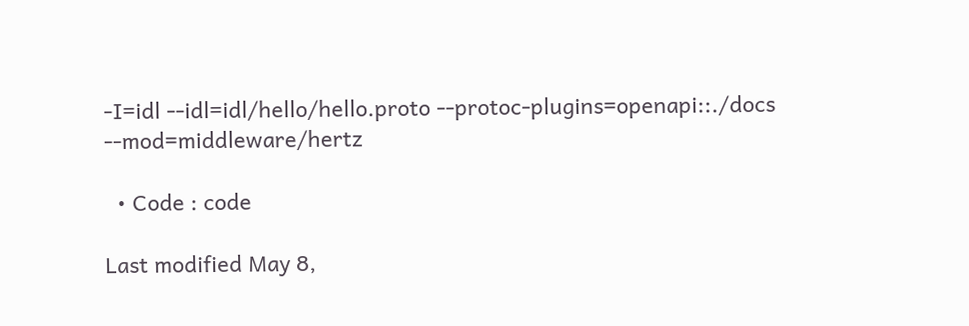-I=idl --idl=idl/hello/hello.proto --protoc-plugins=openapi::./docs --mod=middleware/hertz

  • Code : code

Last modified May 8,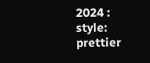2024 : style: prettier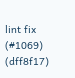lint fix (#1069) (dff8f17)